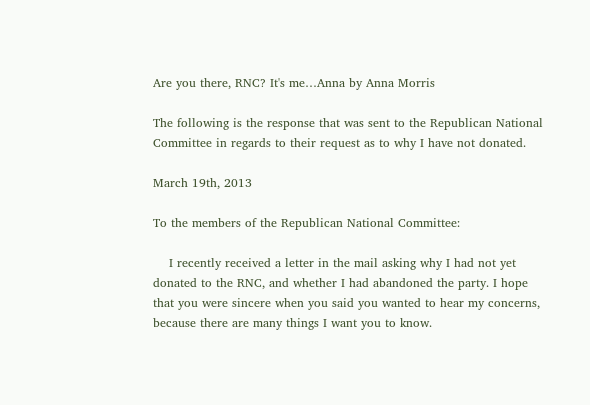Are you there, RNC? It's me…Anna by Anna Morris

The following is the response that was sent to the Republican National Committee in regards to their request as to why I have not donated.

March 19th, 2013

To the members of the Republican National Committee:

    I recently received a letter in the mail asking why I had not yet donated to the RNC, and whether I had abandoned the party. I hope that you were sincere when you said you wanted to hear my concerns, because there are many things I want you to know.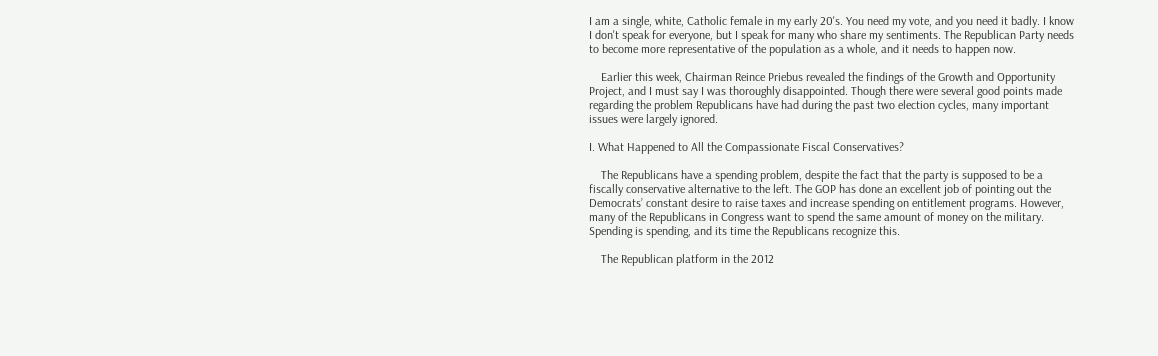I am a single, white, Catholic female in my early 20's. You need my vote, and you need it badly. I know I don't speak for everyone, but I speak for many who share my sentiments. The Republican Party needs to become more representative of the population as a whole, and it needs to happen now.

    Earlier this week, Chairman Reince Priebus revealed the findings of the Growth and Opportunity Project, and I must say I was thoroughly disappointed. Though there were several good points made regarding the problem Republicans have had during the past two election cycles, many important issues were largely ignored.

I. What Happened to All the Compassionate Fiscal Conservatives?

    The Republicans have a spending problem, despite the fact that the party is supposed to be a fiscally conservative alternative to the left. The GOP has done an excellent job of pointing out the Democrats’ constant desire to raise taxes and increase spending on entitlement programs. However, many of the Republicans in Congress want to spend the same amount of money on the military. Spending is spending, and its time the Republicans recognize this.

    The Republican platform in the 2012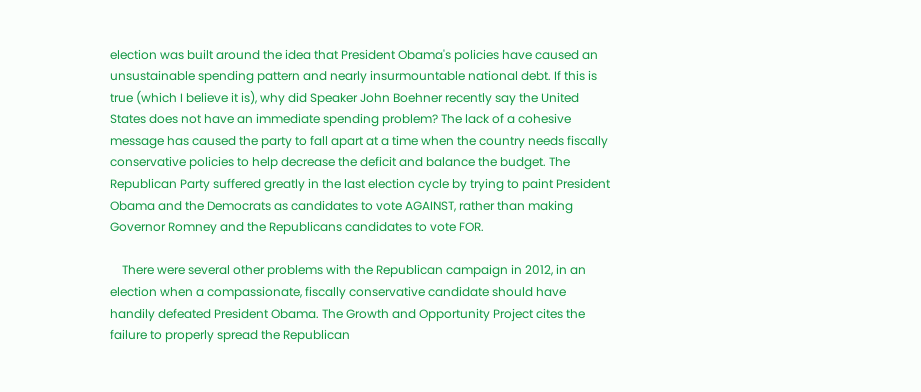election was built around the idea that President Obama's policies have caused an unsustainable spending pattern and nearly insurmountable national debt. If this is true (which I believe it is), why did Speaker John Boehner recently say the United States does not have an immediate spending problem? The lack of a cohesive message has caused the party to fall apart at a time when the country needs fiscally conservative policies to help decrease the deficit and balance the budget. The Republican Party suffered greatly in the last election cycle by trying to paint President Obama and the Democrats as candidates to vote AGAINST, rather than making Governor Romney and the Republicans candidates to vote FOR.

    There were several other problems with the Republican campaign in 2012, in an election when a compassionate, fiscally conservative candidate should have handily defeated President Obama. The Growth and Opportunity Project cites the failure to properly spread the Republican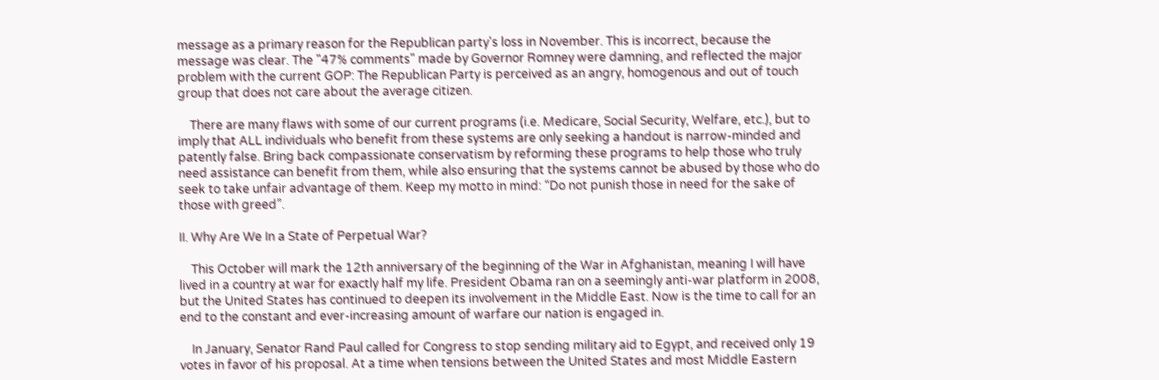message as a primary reason for the Republican party's loss in November. This is incorrect, because the message was clear. The "47% comments" made by Governor Romney were damning, and reflected the major problem with the current GOP: The Republican Party is perceived as an angry, homogenous and out of touch group that does not care about the average citizen.

    There are many flaws with some of our current programs (i.e. Medicare, Social Security, Welfare, etc.), but to imply that ALL individuals who benefit from these systems are only seeking a handout is narrow-minded and patently false. Bring back compassionate conservatism by reforming these programs to help those who truly need assistance can benefit from them, while also ensuring that the systems cannot be abused by those who do seek to take unfair advantage of them. Keep my motto in mind: “Do not punish those in need for the sake of those with greed”.

II. Why Are We In a State of Perpetual War?

    This October will mark the 12th anniversary of the beginning of the War in Afghanistan, meaning I will have lived in a country at war for exactly half my life. President Obama ran on a seemingly anti-war platform in 2008, but the United States has continued to deepen its involvement in the Middle East. Now is the time to call for an end to the constant and ever-increasing amount of warfare our nation is engaged in.

    In January, Senator Rand Paul called for Congress to stop sending military aid to Egypt, and received only 19 votes in favor of his proposal. At a time when tensions between the United States and most Middle Eastern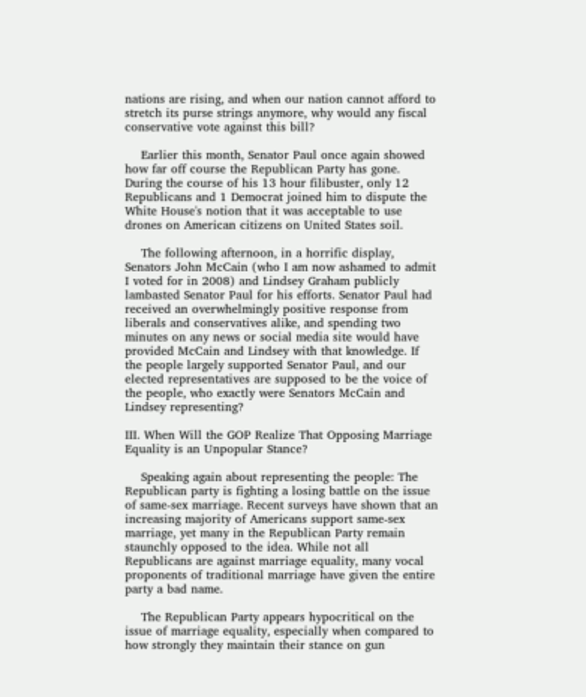nations are rising, and when our nation cannot afford to stretch its purse strings anymore, why would any fiscal conservative vote against this bill?

    Earlier this month, Senator Paul once again showed how far off course the Republican Party has gone. During the course of his 13 hour filibuster, only 12 Republicans and 1 Democrat joined him to dispute the White House's notion that it was acceptable to use drones on American citizens on United States soil.

    The following afternoon, in a horrific display, Senators John McCain (who I am now ashamed to admit I voted for in 2008) and Lindsey Graham publicly lambasted Senator Paul for his efforts. Senator Paul had received an overwhelmingly positive response from liberals and conservatives alike, and spending two minutes on any news or social media site would have provided McCain and Lindsey with that knowledge. If the people largely supported Senator Paul, and our elected representatives are supposed to be the voice of the people, who exactly were Senators McCain and Lindsey representing?

III. When Will the GOP Realize That Opposing Marriage Equality is an Unpopular Stance?

    Speaking again about representing the people: The Republican party is fighting a losing battle on the issue of same-sex marriage. Recent surveys have shown that an increasing majority of Americans support same-sex marriage, yet many in the Republican Party remain staunchly opposed to the idea. While not all Republicans are against marriage equality, many vocal proponents of traditional marriage have given the entire party a bad name.

    The Republican Party appears hypocritical on the issue of marriage equality, especially when compared to how strongly they maintain their stance on gun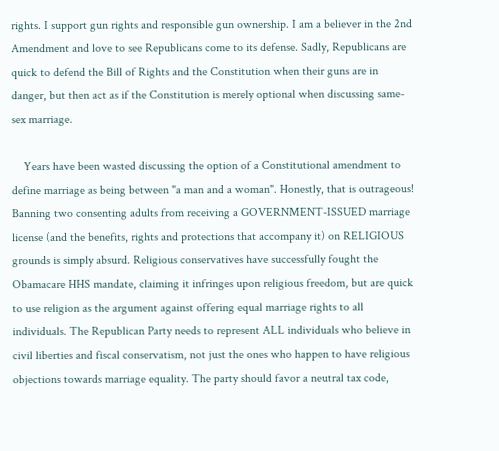rights. I support gun rights and responsible gun ownership. I am a believer in the 2nd Amendment and love to see Republicans come to its defense. Sadly, Republicans are quick to defend the Bill of Rights and the Constitution when their guns are in danger, but then act as if the Constitution is merely optional when discussing same-sex marriage.

    Years have been wasted discussing the option of a Constitutional amendment to define marriage as being between "a man and a woman". Honestly, that is outrageous! Banning two consenting adults from receiving a GOVERNMENT-ISSUED marriage license (and the benefits, rights and protections that accompany it) on RELIGIOUS grounds is simply absurd. Religious conservatives have successfully fought the Obamacare HHS mandate, claiming it infringes upon religious freedom, but are quick to use religion as the argument against offering equal marriage rights to all individuals. The Republican Party needs to represent ALL individuals who believe in civil liberties and fiscal conservatism, not just the ones who happen to have religious objections towards marriage equality. The party should favor a neutral tax code,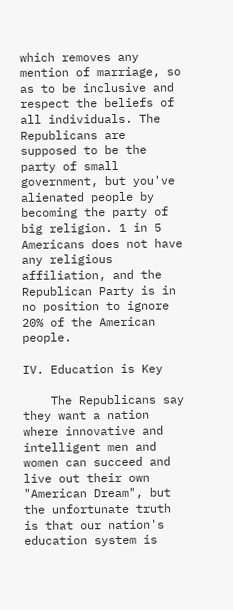which removes any mention of marriage, so as to be inclusive and respect the beliefs of all individuals. The Republicans are supposed to be the party of small government, but you've alienated people by becoming the party of big religion. 1 in 5 Americans does not have any religious affiliation, and the Republican Party is in no position to ignore 20% of the American people.

IV. Education is Key

    The Republicans say they want a nation where innovative and intelligent men and women can succeed and live out their own "American Dream", but the unfortunate truth is that our nation's education system is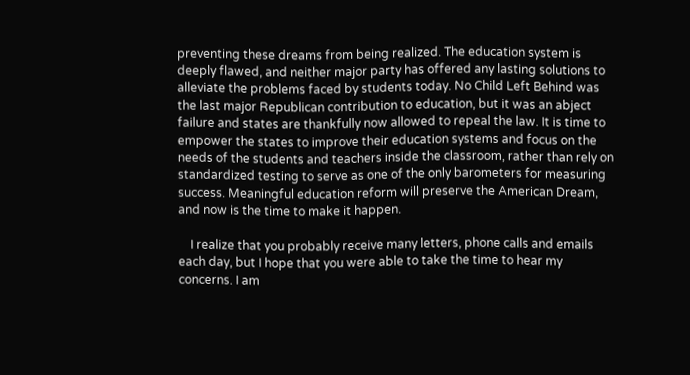preventing these dreams from being realized. The education system is deeply flawed, and neither major party has offered any lasting solutions to alleviate the problems faced by students today. No Child Left Behind was the last major Republican contribution to education, but it was an abject failure and states are thankfully now allowed to repeal the law. It is time to empower the states to improve their education systems and focus on the needs of the students and teachers inside the classroom, rather than rely on standardized testing to serve as one of the only barometers for measuring success. Meaningful education reform will preserve the American Dream, and now is the time to make it happen.

    I realize that you probably receive many letters, phone calls and emails each day, but I hope that you were able to take the time to hear my concerns. I am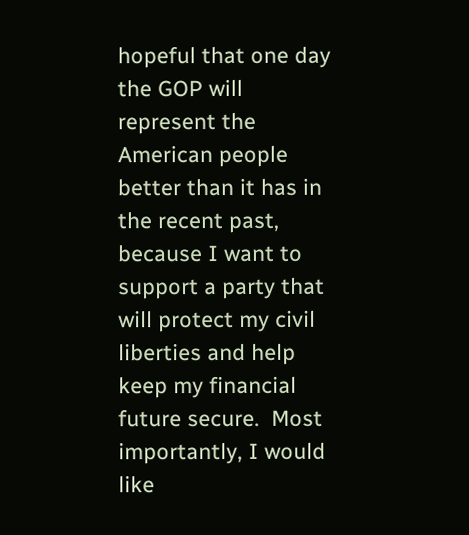hopeful that one day the GOP will represent the American people better than it has in the recent past, because I want to support a party that will protect my civil liberties and help keep my financial future secure.  Most importantly, I would like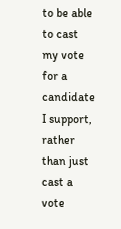to be able to cast my vote for a candidate I support, rather than just cast a vote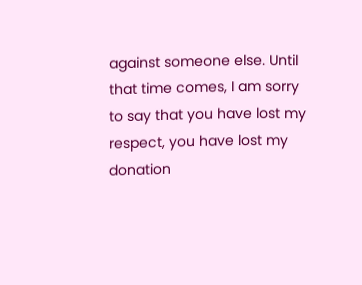against someone else. Until that time comes, I am sorry to say that you have lost my respect, you have lost my donation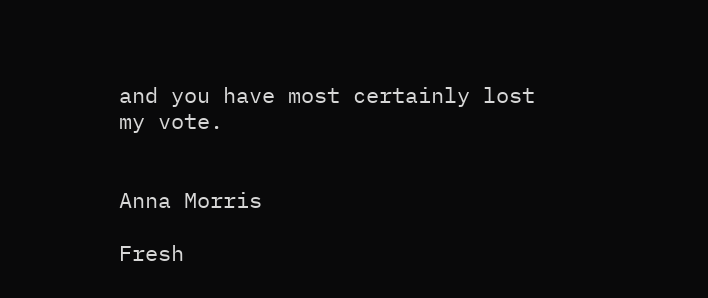and you have most certainly lost my vote.


Anna Morris

Fresh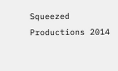Squeezed Productions 2014